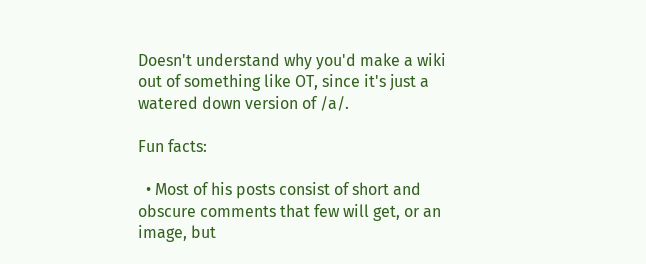Doesn't understand why you'd make a wiki out of something like OT, since it's just a watered down version of /a/.

Fun facts:

  • Most of his posts consist of short and obscure comments that few will get, or an image, but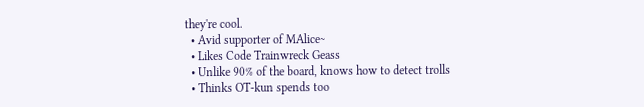they're cool.
  • Avid supporter of MAlice~
  • Likes Code Trainwreck Geass
  • Unlike 90% of the board, knows how to detect trolls
  • Thinks OT-kun spends too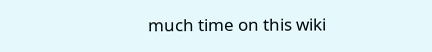much time on this wiki